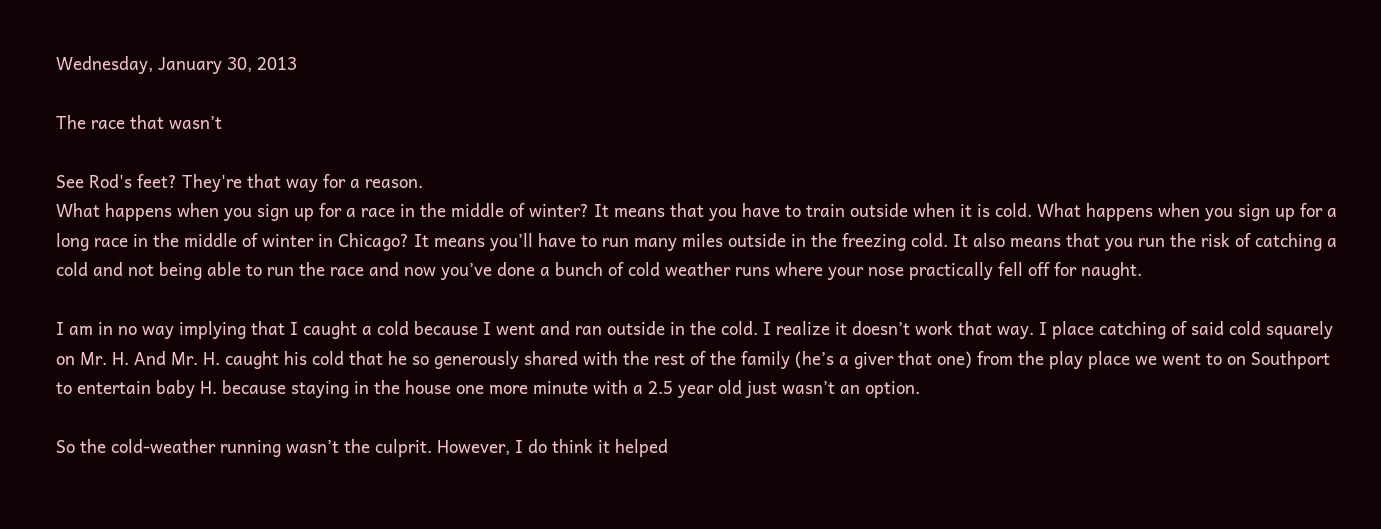Wednesday, January 30, 2013

The race that wasn’t

See Rod's feet? They're that way for a reason.
What happens when you sign up for a race in the middle of winter? It means that you have to train outside when it is cold. What happens when you sign up for a long race in the middle of winter in Chicago? It means you’ll have to run many miles outside in the freezing cold. It also means that you run the risk of catching a cold and not being able to run the race and now you’ve done a bunch of cold weather runs where your nose practically fell off for naught.

I am in no way implying that I caught a cold because I went and ran outside in the cold. I realize it doesn’t work that way. I place catching of said cold squarely on Mr. H. And Mr. H. caught his cold that he so generously shared with the rest of the family (he’s a giver that one) from the play place we went to on Southport to entertain baby H. because staying in the house one more minute with a 2.5 year old just wasn’t an option.

So the cold-weather running wasn’t the culprit. However, I do think it helped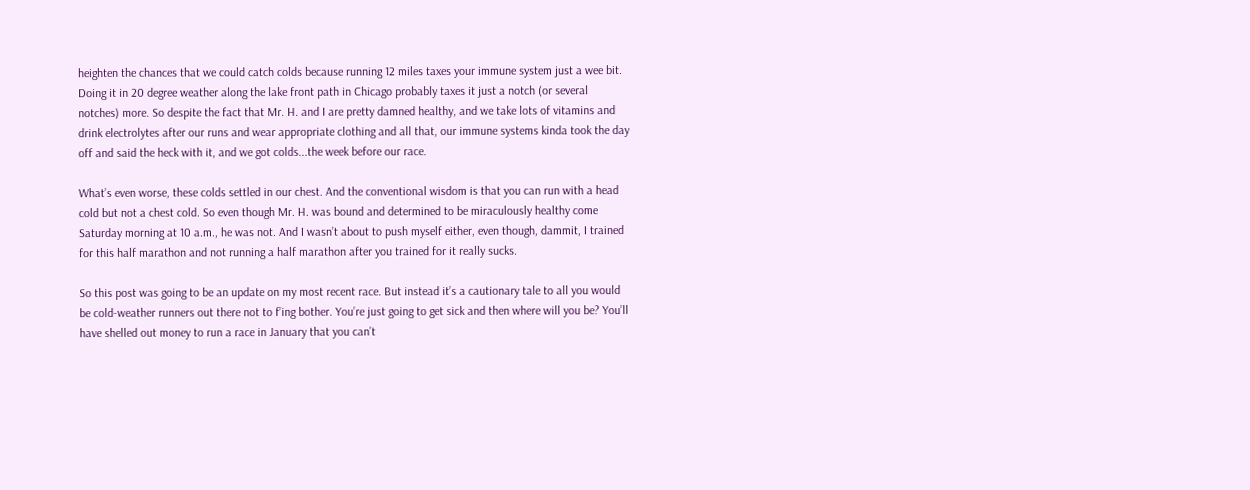heighten the chances that we could catch colds because running 12 miles taxes your immune system just a wee bit. Doing it in 20 degree weather along the lake front path in Chicago probably taxes it just a notch (or several notches) more. So despite the fact that Mr. H. and I are pretty damned healthy, and we take lots of vitamins and drink electrolytes after our runs and wear appropriate clothing and all that, our immune systems kinda took the day off and said the heck with it, and we got colds...the week before our race.

What’s even worse, these colds settled in our chest. And the conventional wisdom is that you can run with a head cold but not a chest cold. So even though Mr. H. was bound and determined to be miraculously healthy come Saturday morning at 10 a.m., he was not. And I wasn’t about to push myself either, even though, dammit, I trained for this half marathon and not running a half marathon after you trained for it really sucks.

So this post was going to be an update on my most recent race. But instead it’s a cautionary tale to all you would be cold-weather runners out there not to f’ing bother. You’re just going to get sick and then where will you be? You’ll have shelled out money to run a race in January that you can’t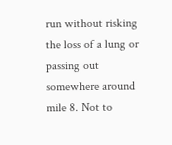run without risking the loss of a lung or passing out somewhere around mile 8. Not to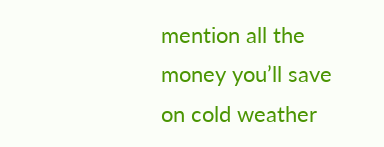mention all the money you’ll save on cold weather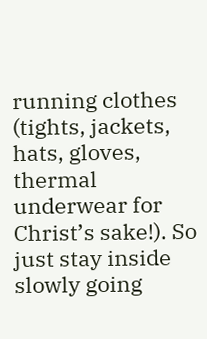running clothes (tights, jackets, hats, gloves, thermal underwear for Christ’s sake!). So just stay inside slowly going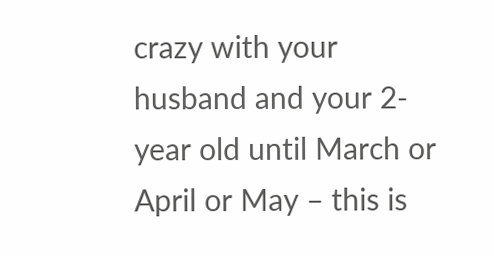crazy with your husband and your 2-year old until March or April or May – this is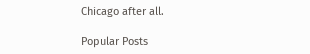Chicago after all.

Popular Posts